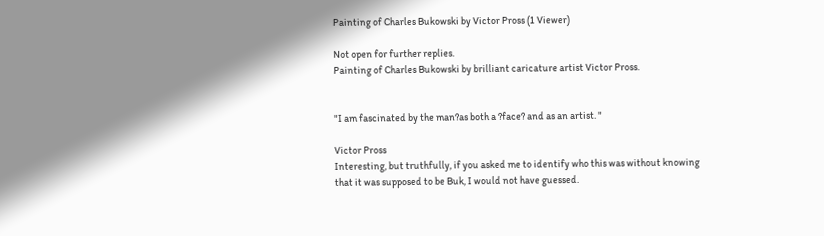Painting of Charles Bukowski by Victor Pross (1 Viewer)

Not open for further replies.
Painting of Charles Bukowski by brilliant caricature artist Victor Pross.


"I am fascinated by the man?as both a ?face? and as an artist. "

Victor Pross
Interesting, but truthfully, if you asked me to identify who this was without knowing that it was supposed to be Buk, I would not have guessed.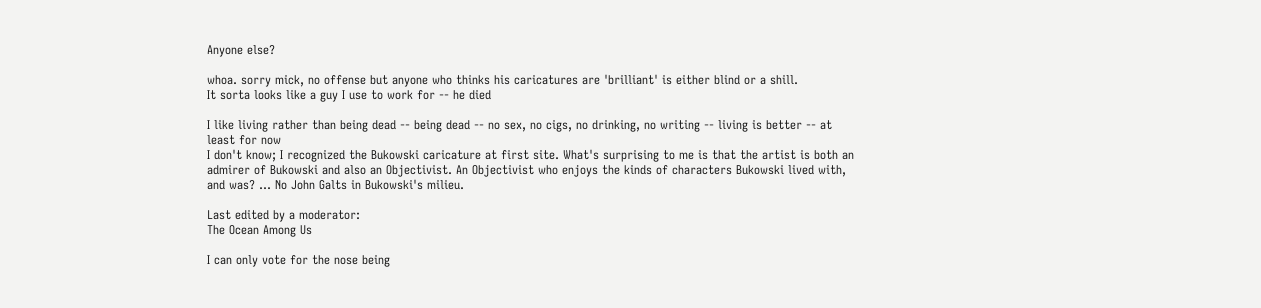Anyone else?

whoa. sorry mick, no offense but anyone who thinks his caricatures are 'brilliant' is either blind or a shill.
It sorta looks like a guy I use to work for -- he died

I like living rather than being dead -- being dead -- no sex, no cigs, no drinking, no writing -- living is better -- at least for now
I don't know; I recognized the Bukowski caricature at first site. What's surprising to me is that the artist is both an admirer of Bukowski and also an Objectivist. An Objectivist who enjoys the kinds of characters Bukowski lived with, and was? ... No John Galts in Bukowski's milieu.

Last edited by a moderator:
The Ocean Among Us

I can only vote for the nose being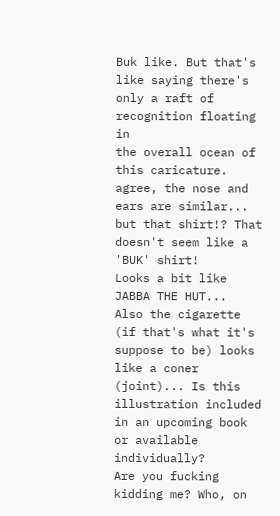Buk like. But that's
like saying there's only a raft of recognition floating in
the overall ocean of this caricature.
agree, the nose and ears are similar...
but that shirt!? That doesn't seem like a 'BUK' shirt!
Looks a bit like JABBA THE HUT...
Also the cigarette (if that's what it's suppose to be) looks like a coner (joint)... Is this illustration included in an upcoming book or available individually?
Are you fucking kidding me? Who, on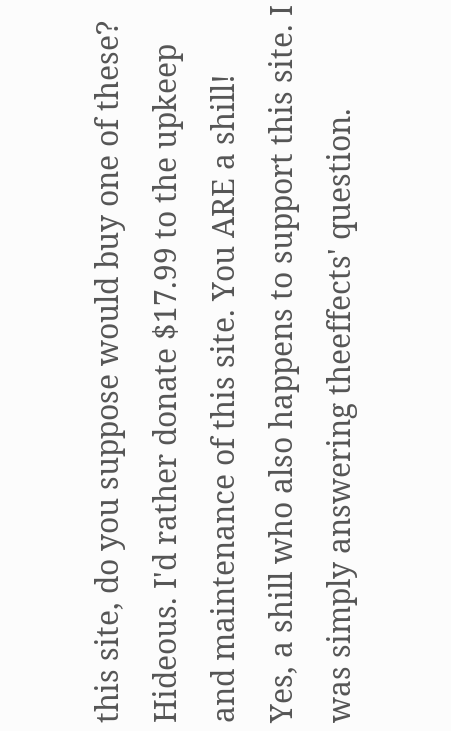this site, do you suppose would buy one of these? Hideous. I'd rather donate $17.99 to the upkeep and maintenance of this site. You ARE a shill!
Yes, a shill who also happens to support this site. I was simply answering theeffects' question.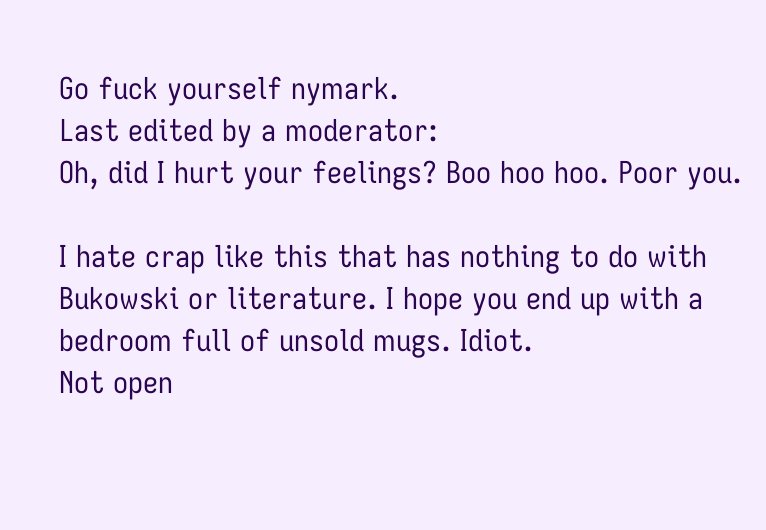Go fuck yourself nymark.
Last edited by a moderator:
Oh, did I hurt your feelings? Boo hoo hoo. Poor you.

I hate crap like this that has nothing to do with Bukowski or literature. I hope you end up with a bedroom full of unsold mugs. Idiot.
Not open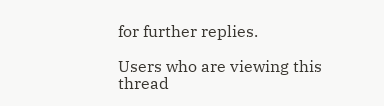for further replies.

Users who are viewing this thread